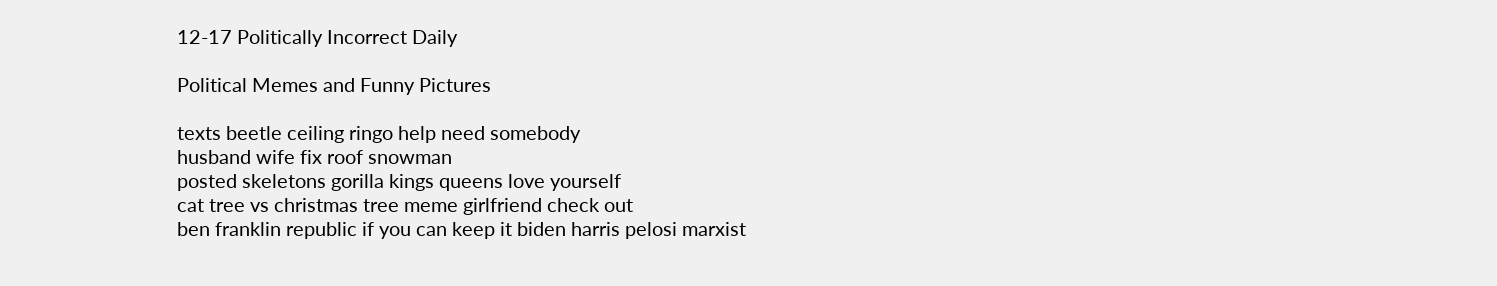12-17 Politically Incorrect Daily

Political Memes and Funny Pictures

texts beetle ceiling ringo help need somebody
husband wife fix roof snowman
posted skeletons gorilla kings queens love yourself
cat tree vs christmas tree meme girlfriend check out
ben franklin republic if you can keep it biden harris pelosi marxist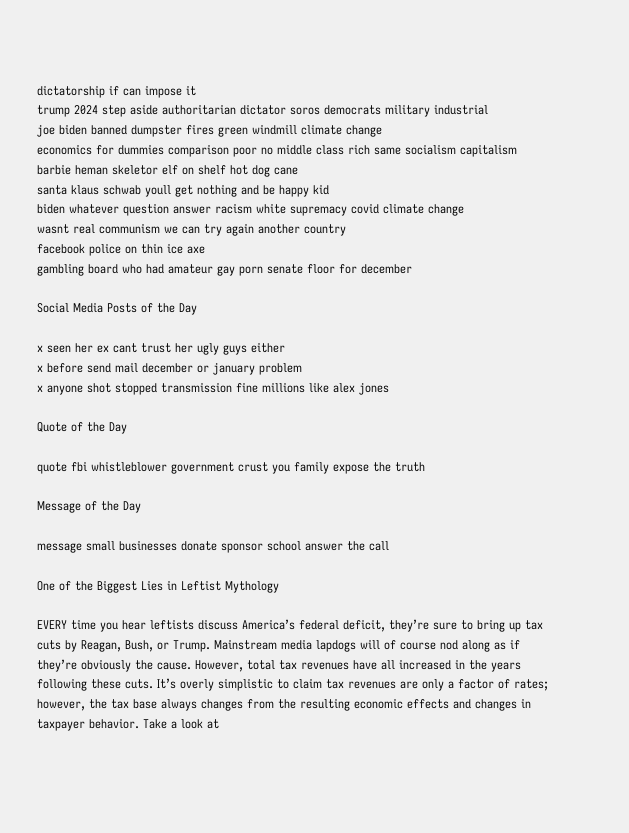dictatorship if can impose it
trump 2024 step aside authoritarian dictator soros democrats military industrial
joe biden banned dumpster fires green windmill climate change
economics for dummies comparison poor no middle class rich same socialism capitalism
barbie heman skeletor elf on shelf hot dog cane
santa klaus schwab youll get nothing and be happy kid
biden whatever question answer racism white supremacy covid climate change
wasnt real communism we can try again another country
facebook police on thin ice axe
gambling board who had amateur gay porn senate floor for december

Social Media Posts of the Day

x seen her ex cant trust her ugly guys either
x before send mail december or january problem
x anyone shot stopped transmission fine millions like alex jones

Quote of the Day

quote fbi whistleblower government crust you family expose the truth

Message of the Day

message small businesses donate sponsor school answer the call

One of the Biggest Lies in Leftist Mythology

EVERY time you hear leftists discuss America’s federal deficit, they’re sure to bring up tax cuts by Reagan, Bush, or Trump. Mainstream media lapdogs will of course nod along as if they’re obviously the cause. However, total tax revenues have all increased in the years following these cuts. It’s overly simplistic to claim tax revenues are only a factor of rates; however, the tax base always changes from the resulting economic effects and changes in taxpayer behavior. Take a look at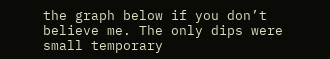the graph below if you don’t believe me. The only dips were small temporary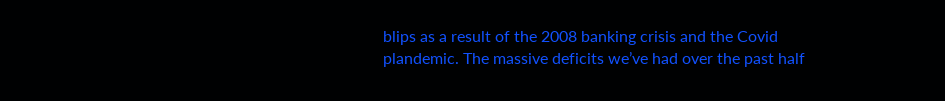blips as a result of the 2008 banking crisis and the Covid plandemic. The massive deficits we’ve had over the past half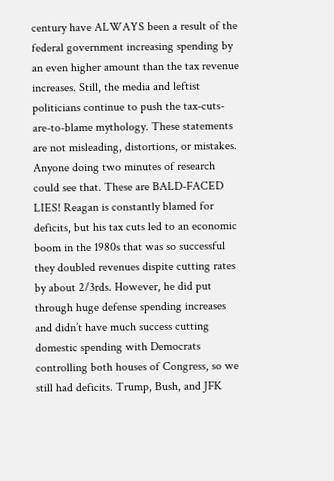century have ALWAYS been a result of the federal government increasing spending by an even higher amount than the tax revenue increases. Still, the media and leftist politicians continue to push the tax-cuts-are-to-blame mythology. These statements are not misleading, distortions, or mistakes. Anyone doing two minutes of research could see that. These are BALD-FACED LIES! Reagan is constantly blamed for deficits, but his tax cuts led to an economic boom in the 1980s that was so successful they doubled revenues dispite cutting rates by about 2/3rds. However, he did put through huge defense spending increases and didn’t have much success cutting domestic spending with Democrats controlling both houses of Congress, so we still had deficits. Trump, Bush, and JFK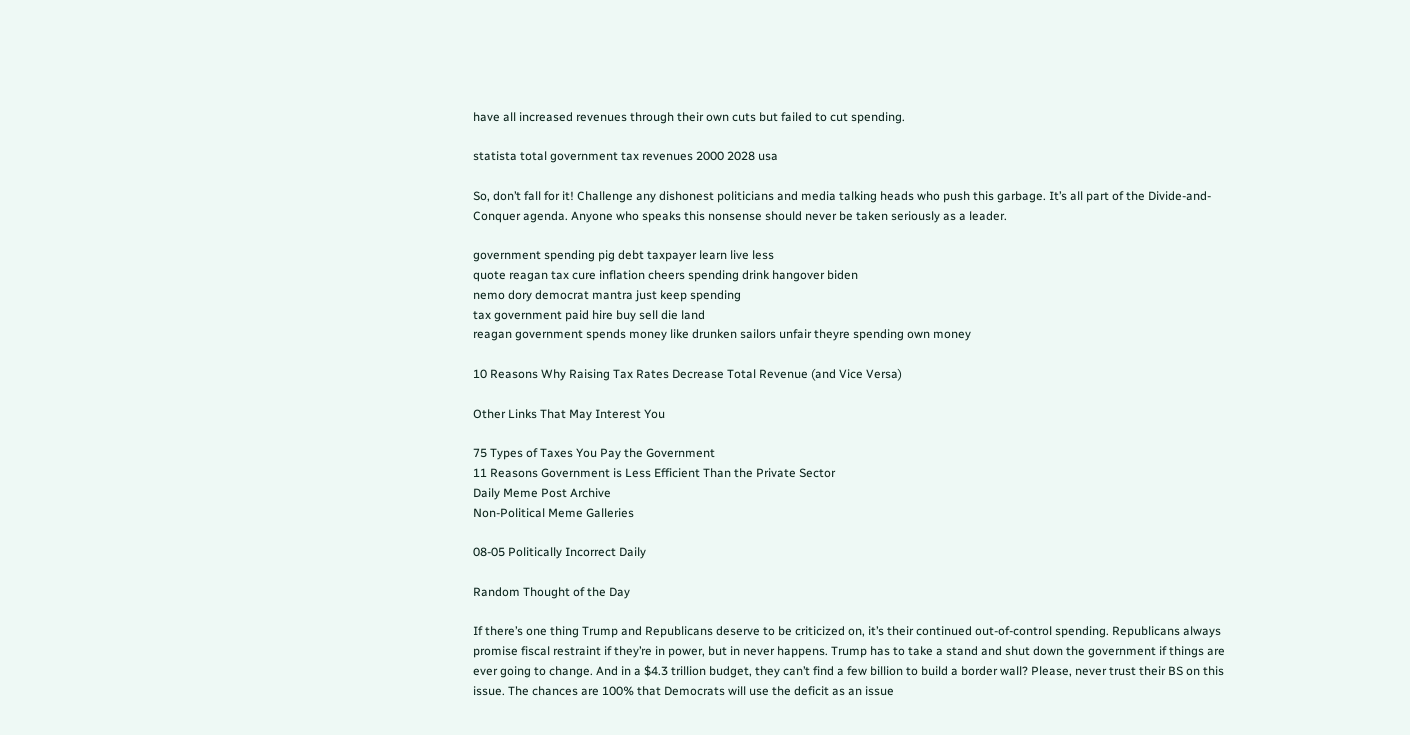have all increased revenues through their own cuts but failed to cut spending.

statista total government tax revenues 2000 2028 usa

So, don’t fall for it! Challenge any dishonest politicians and media talking heads who push this garbage. It’s all part of the Divide-and-Conquer agenda. Anyone who speaks this nonsense should never be taken seriously as a leader.

government spending pig debt taxpayer learn live less
quote reagan tax cure inflation cheers spending drink hangover biden
nemo dory democrat mantra just keep spending
tax government paid hire buy sell die land
reagan government spends money like drunken sailors unfair theyre spending own money

10 Reasons Why Raising Tax Rates Decrease Total Revenue (and Vice Versa)

Other Links That May Interest You

75 Types of Taxes You Pay the Government
11 Reasons Government is Less Efficient Than the Private Sector
Daily Meme Post Archive
Non-Political Meme Galleries

08-05 Politically Incorrect Daily

Random Thought of the Day

If there’s one thing Trump and Republicans deserve to be criticized on, it’s their continued out-of-control spending. Republicans always promise fiscal restraint if they’re in power, but in never happens. Trump has to take a stand and shut down the government if things are ever going to change. And in a $4.3 trillion budget, they can’t find a few billion to build a border wall? Please, never trust their BS on this issue. The chances are 100% that Democrats will use the deficit as an issue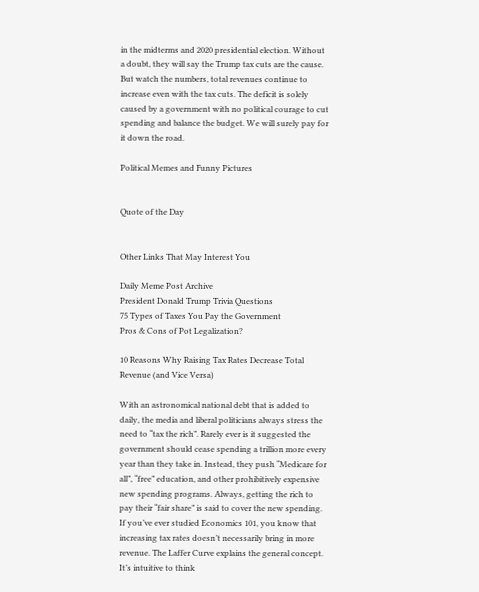in the midterms and 2020 presidential election. Without a doubt, they will say the Trump tax cuts are the cause. But watch the numbers, total revenues continue to increase even with the tax cuts. The deficit is solely caused by a government with no political courage to cut spending and balance the budget. We will surely pay for it down the road.

Political Memes and Funny Pictures


Quote of the Day


Other Links That May Interest You

Daily Meme Post Archive
President Donald Trump Trivia Questions
75 Types of Taxes You Pay the Government
Pros & Cons of Pot Legalization?

10 Reasons Why Raising Tax Rates Decrease Total Revenue (and Vice Versa)

With an astronomical national debt that is added to daily, the media and liberal politicians always stress the need to “tax the rich”. Rarely ever is it suggested the government should cease spending a trillion more every year than they take in. Instead, they push “Medicare for all”, “free” education, and other prohibitively expensive new spending programs. Always, getting the rich to pay their “fair share” is said to cover the new spending. If you’ve ever studied Economics 101, you know that increasing tax rates doesn’t necessarily bring in more revenue. The Laffer Curve explains the general concept. It’s intuitive to think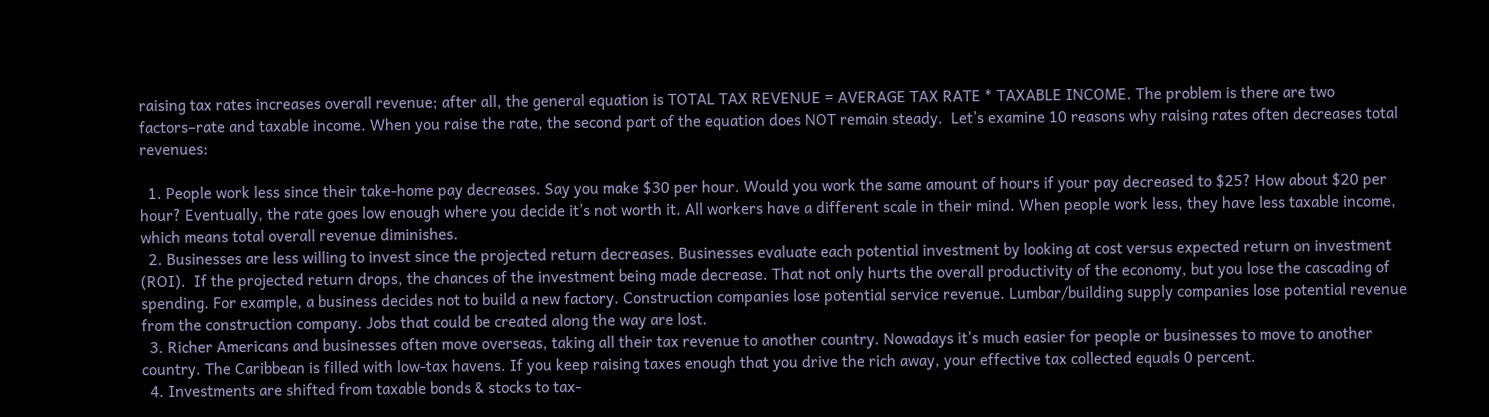raising tax rates increases overall revenue; after all, the general equation is TOTAL TAX REVENUE = AVERAGE TAX RATE * TAXABLE INCOME. The problem is there are two factors–rate and taxable income. When you raise the rate, the second part of the equation does NOT remain steady.  Let’s examine 10 reasons why raising rates often decreases total revenues:

  1. People work less since their take-home pay decreases. Say you make $30 per hour. Would you work the same amount of hours if your pay decreased to $25? How about $20 per hour? Eventually, the rate goes low enough where you decide it’s not worth it. All workers have a different scale in their mind. When people work less, they have less taxable income, which means total overall revenue diminishes.
  2. Businesses are less willing to invest since the projected return decreases. Businesses evaluate each potential investment by looking at cost versus expected return on investment (ROI).  If the projected return drops, the chances of the investment being made decrease. That not only hurts the overall productivity of the economy, but you lose the cascading of spending. For example, a business decides not to build a new factory. Construction companies lose potential service revenue. Lumbar/building supply companies lose potential revenue from the construction company. Jobs that could be created along the way are lost.
  3. Richer Americans and businesses often move overseas, taking all their tax revenue to another country. Nowadays it’s much easier for people or businesses to move to another country. The Caribbean is filled with low-tax havens. If you keep raising taxes enough that you drive the rich away, your effective tax collected equals 0 percent.
  4. Investments are shifted from taxable bonds & stocks to tax-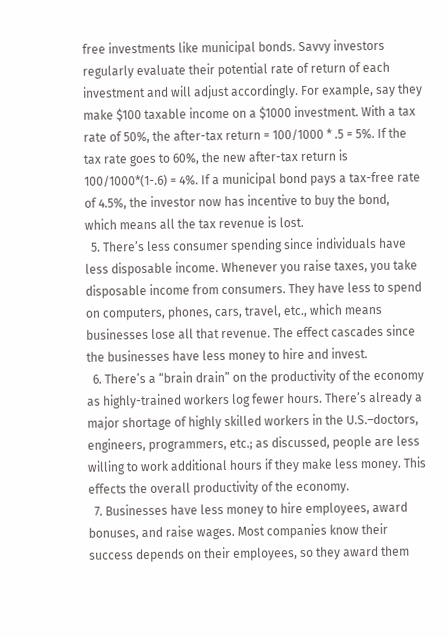free investments like municipal bonds. Savvy investors regularly evaluate their potential rate of return of each investment and will adjust accordingly. For example, say they make $100 taxable income on a $1000 investment. With a tax rate of 50%, the after-tax return = 100/1000 * .5 = 5%. If the tax rate goes to 60%, the new after-tax return is 100/1000*(1-.6) = 4%. If a municipal bond pays a tax-free rate of 4.5%, the investor now has incentive to buy the bond, which means all the tax revenue is lost.
  5. There’s less consumer spending since individuals have less disposable income. Whenever you raise taxes, you take disposable income from consumers. They have less to spend on computers, phones, cars, travel, etc., which means businesses lose all that revenue. The effect cascades since the businesses have less money to hire and invest.
  6. There’s a “brain drain” on the productivity of the economy as highly-trained workers log fewer hours. There’s already a major shortage of highly skilled workers in the U.S.–doctors, engineers, programmers, etc.; as discussed, people are less willing to work additional hours if they make less money. This effects the overall productivity of the economy.
  7. Businesses have less money to hire employees, award bonuses, and raise wages. Most companies know their success depends on their employees, so they award them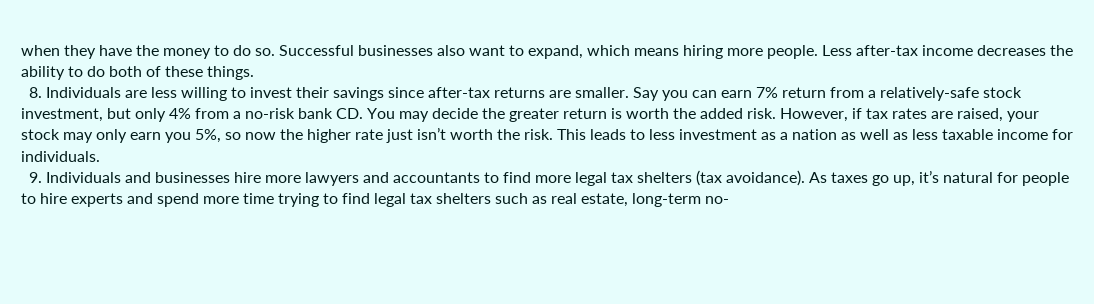when they have the money to do so. Successful businesses also want to expand, which means hiring more people. Less after-tax income decreases the ability to do both of these things.
  8. Individuals are less willing to invest their savings since after-tax returns are smaller. Say you can earn 7% return from a relatively-safe stock investment, but only 4% from a no-risk bank CD. You may decide the greater return is worth the added risk. However, if tax rates are raised, your stock may only earn you 5%, so now the higher rate just isn’t worth the risk. This leads to less investment as a nation as well as less taxable income for individuals.
  9. Individuals and businesses hire more lawyers and accountants to find more legal tax shelters (tax avoidance). As taxes go up, it’s natural for people to hire experts and spend more time trying to find legal tax shelters such as real estate, long-term no-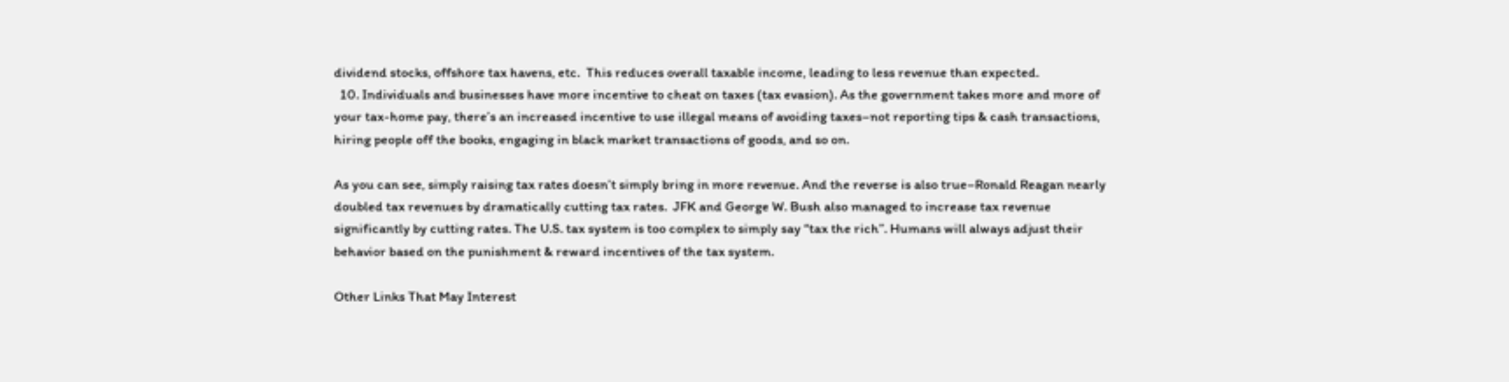dividend stocks, offshore tax havens, etc.  This reduces overall taxable income, leading to less revenue than expected.
  10. Individuals and businesses have more incentive to cheat on taxes (tax evasion). As the government takes more and more of your tax-home pay, there’s an increased incentive to use illegal means of avoiding taxes–not reporting tips & cash transactions, hiring people off the books, engaging in black market transactions of goods, and so on.

As you can see, simply raising tax rates doesn’t simply bring in more revenue. And the reverse is also true–Ronald Reagan nearly doubled tax revenues by dramatically cutting tax rates.  JFK and George W. Bush also managed to increase tax revenue significantly by cutting rates. The U.S. tax system is too complex to simply say “tax the rich”. Humans will always adjust their behavior based on the punishment & reward incentives of the tax system.

Other Links That May Interest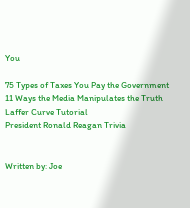You

75 Types of Taxes You Pay the Government
11 Ways the Media Manipulates the Truth
Laffer Curve Tutorial
President Ronald Reagan Trivia


Written by: Joe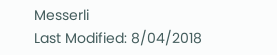Messerli
Last Modified: 8/04/2018